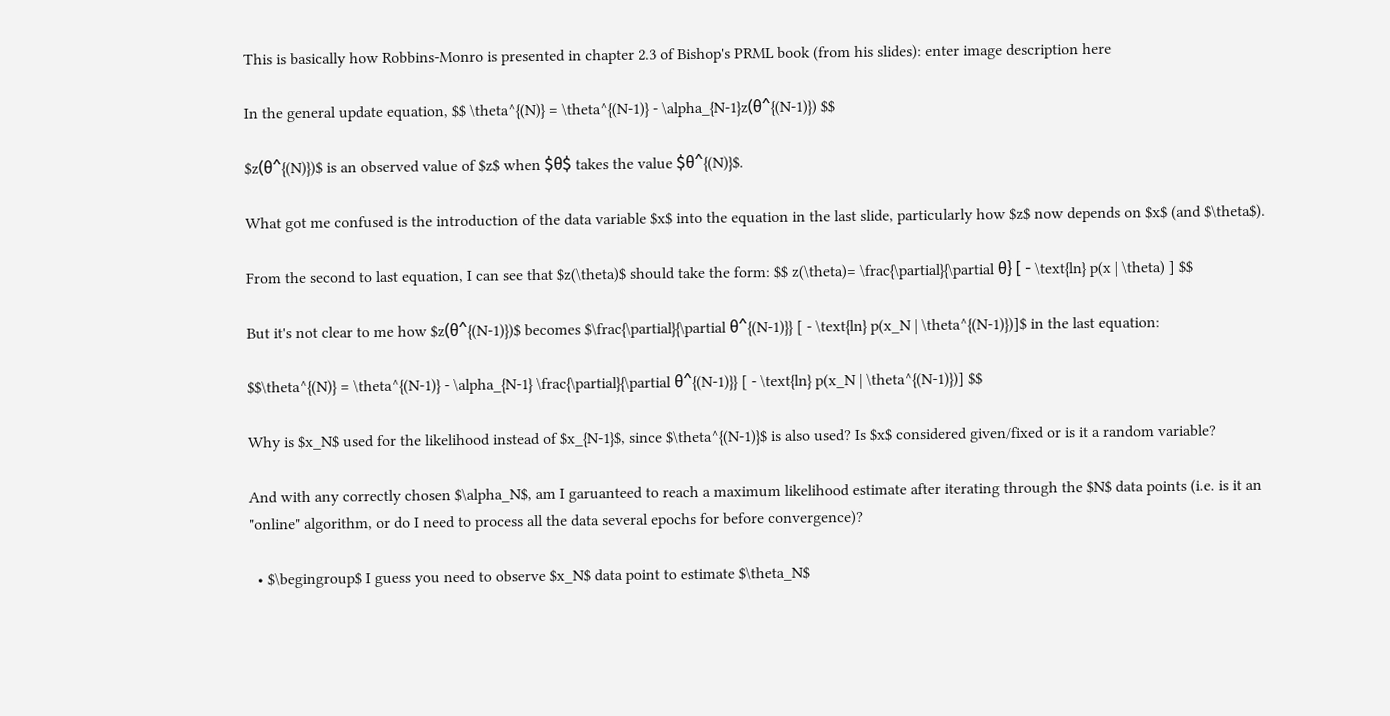This is basically how Robbins-Monro is presented in chapter 2.3 of Bishop's PRML book (from his slides): enter image description here

In the general update equation, $$ \theta^{(N)} = \theta^{(N-1)} - \alpha_{N-1}z(θ^{(N-1)}) $$

$z(θ^{(N)})$ is an observed value of $z$ when $θ$ takes the value $θ^{(N)}$.

What got me confused is the introduction of the data variable $x$ into the equation in the last slide, particularly how $z$ now depends on $x$ (and $\theta$).

From the second to last equation, I can see that $z(\theta)$ should take the form: $$ z(\theta)= \frac{\partial}{\partial θ} [ - \text{ln} p(x | \theta) ] $$

But it's not clear to me how $z(θ^{(N-1)})$ becomes $\frac{\partial}{\partial θ^{(N-1)}} [ - \text{ln} p(x_N | \theta^{(N-1)})]$ in the last equation:

$$\theta^{(N)} = \theta^{(N-1)} - \alpha_{N-1} \frac{\partial}{\partial θ^{(N-1)}} [ - \text{ln} p(x_N | \theta^{(N-1)})] $$

Why is $x_N$ used for the likelihood instead of $x_{N-1}$, since $\theta^{(N-1)}$ is also used? Is $x$ considered given/fixed or is it a random variable?

And with any correctly chosen $\alpha_N$, am I garuanteed to reach a maximum likelihood estimate after iterating through the $N$ data points (i.e. is it an "online" algorithm, or do I need to process all the data several epochs for before convergence)?

  • $\begingroup$ I guess you need to observe $x_N$ data point to estimate $\theta_N$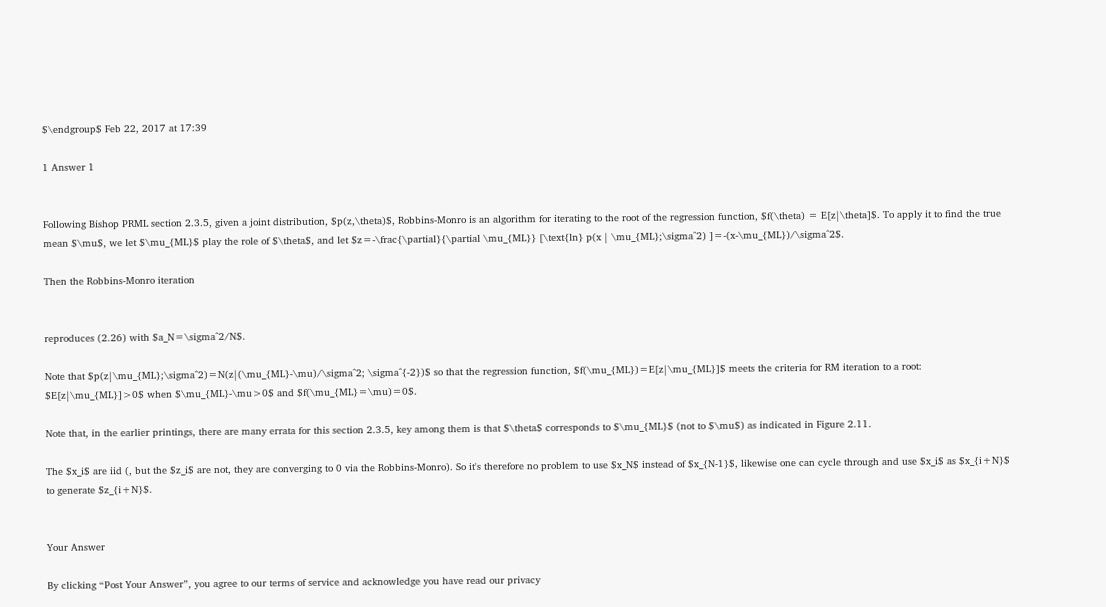$\endgroup$ Feb 22, 2017 at 17:39

1 Answer 1


Following Bishop PRML section 2.3.5, given a joint distribution, $p(z,\theta)$, Robbins-Monro is an algorithm for iterating to the root of the regression function, $f(\theta) = E[z|\theta]$. To apply it to find the true mean $\mu$, we let $\mu_{ML}$ play the role of $\theta$, and let $z=-\frac{\partial}{\partial \mu_{ML}} [\text{ln} p(x | \mu_{ML};\sigma^2) ]=-(x-\mu_{ML})/\sigma^2$.

Then the Robbins-Monro iteration


reproduces (2.26) with $a_N=\sigma^2/N$.

Note that $p(z|\mu_{ML};\sigma^2)=N(z|(\mu_{ML}-\mu)/\sigma^2; \sigma^{-2})$ so that the regression function, $f(\mu_{ML})=E[z|\mu_{ML}]$ meets the criteria for RM iteration to a root: $E[z|\mu_{ML}]>0$ when $\mu_{ML}-\mu>0$ and $f(\mu_{ML}=\mu)=0$.

Note that, in the earlier printings, there are many errata for this section 2.3.5, key among them is that $\theta$ corresponds to $\mu_{ML}$ (not to $\mu$) as indicated in Figure 2.11.

The $x_i$ are iid (, but the $z_i$ are not, they are converging to 0 via the Robbins-Monro). So it's therefore no problem to use $x_N$ instead of $x_{N-1}$, likewise one can cycle through and use $x_i$ as $x_{i+N}$ to generate $z_{i+N}$.


Your Answer

By clicking “Post Your Answer”, you agree to our terms of service and acknowledge you have read our privacy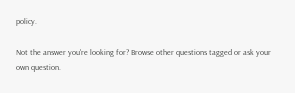policy.

Not the answer you're looking for? Browse other questions tagged or ask your own question.